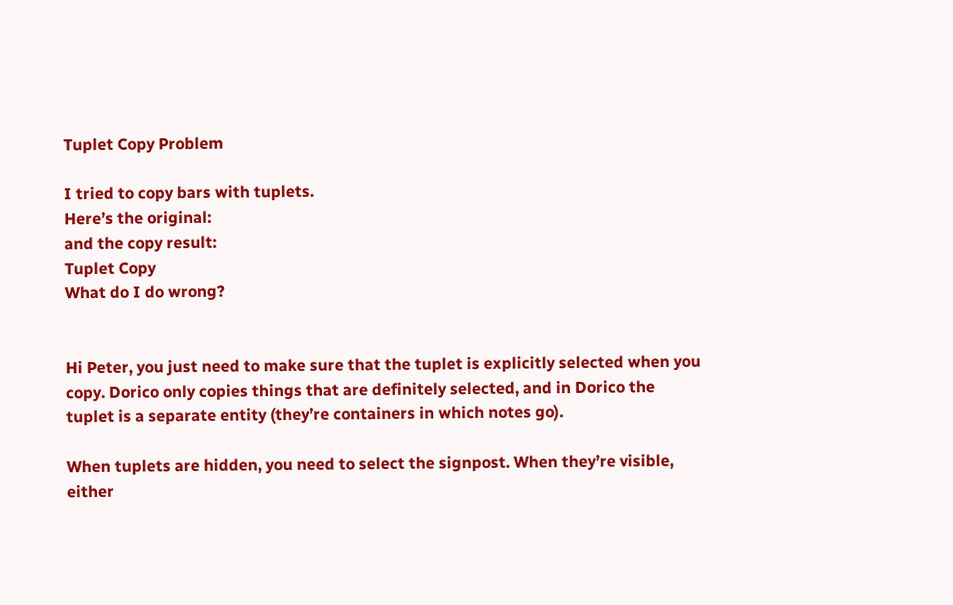Tuplet Copy Problem

I tried to copy bars with tuplets.
Here’s the original:
and the copy result:
Tuplet Copy
What do I do wrong?


Hi Peter, you just need to make sure that the tuplet is explicitly selected when you copy. Dorico only copies things that are definitely selected, and in Dorico the tuplet is a separate entity (they’re containers in which notes go).

When tuplets are hidden, you need to select the signpost. When they’re visible, either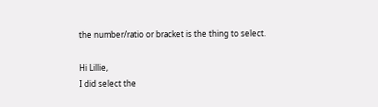the number/ratio or bracket is the thing to select.

Hi Lillie,
I did select the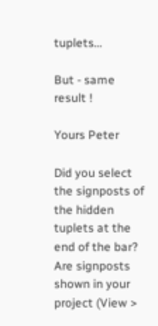tuplets…

But - same result !

Yours Peter

Did you select the signposts of the hidden tuplets at the end of the bar? Are signposts shown in your project (View >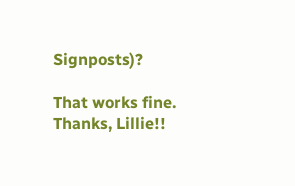Signposts)?

That works fine.
Thanks, Lillie!!